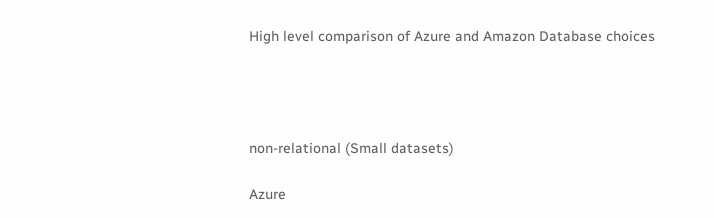High level comparison of Azure and Amazon Database choices




non-relational (Small datasets)

Azure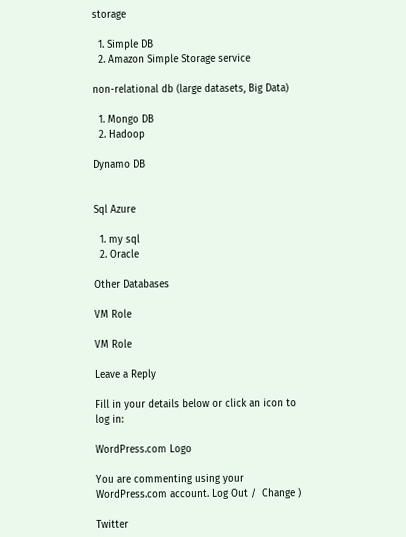storage

  1. Simple DB
  2. Amazon Simple Storage service

non-relational db (large datasets, Big Data)

  1. Mongo DB
  2. Hadoop

Dynamo DB


Sql Azure

  1. my sql
  2. Oracle

Other Databases

VM Role

VM Role

Leave a Reply

Fill in your details below or click an icon to log in:

WordPress.com Logo

You are commenting using your WordPress.com account. Log Out /  Change )

Twitter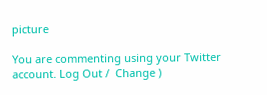picture

You are commenting using your Twitter account. Log Out /  Change )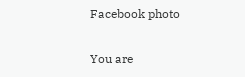Facebook photo

You are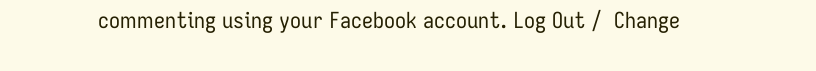commenting using your Facebook account. Log Out /  Change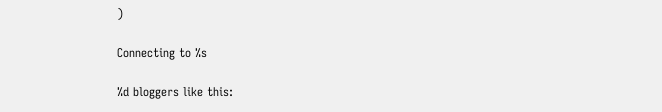)

Connecting to %s

%d bloggers like this: